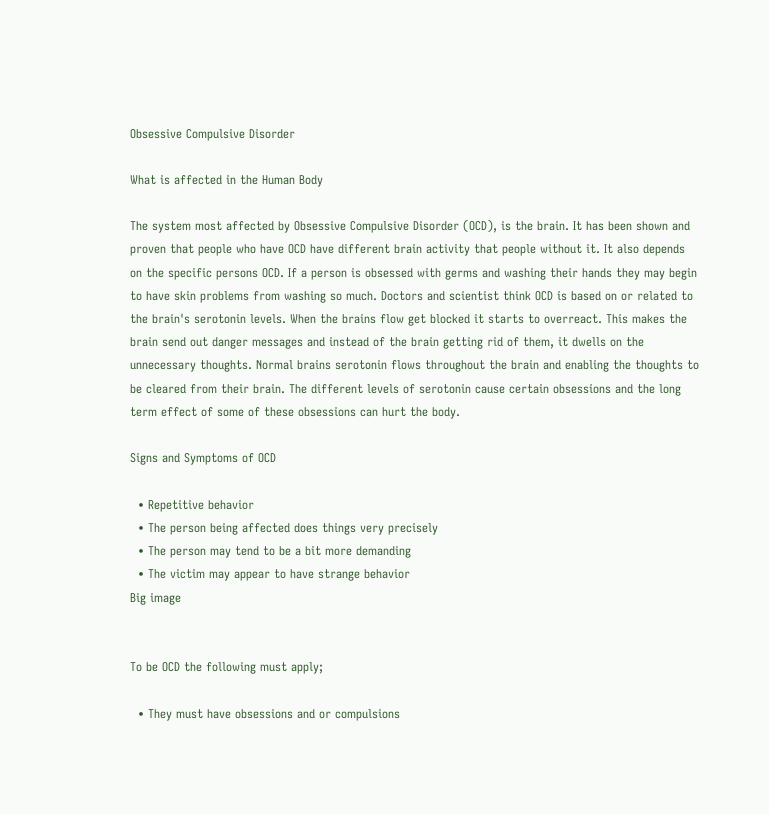Obsessive Compulsive Disorder

What is affected in the Human Body

The system most affected by Obsessive Compulsive Disorder (OCD), is the brain. It has been shown and proven that people who have OCD have different brain activity that people without it. It also depends on the specific persons OCD. If a person is obsessed with germs and washing their hands they may begin to have skin problems from washing so much. Doctors and scientist think OCD is based on or related to the brain's serotonin levels. When the brains flow get blocked it starts to overreact. This makes the brain send out danger messages and instead of the brain getting rid of them, it dwells on the unnecessary thoughts. Normal brains serotonin flows throughout the brain and enabling the thoughts to be cleared from their brain. The different levels of serotonin cause certain obsessions and the long term effect of some of these obsessions can hurt the body.

Signs and Symptoms of OCD

  • Repetitive behavior
  • The person being affected does things very precisely
  • The person may tend to be a bit more demanding
  • The victim may appear to have strange behavior
Big image


To be OCD the following must apply;

  • They must have obsessions and or compulsions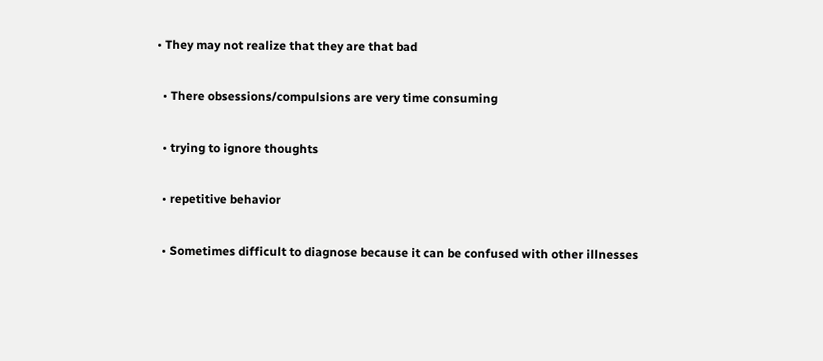• They may not realize that they are that bad

  • There obsessions/compulsions are very time consuming

  • trying to ignore thoughts

  • repetitive behavior

  • Sometimes difficult to diagnose because it can be confused with other illnesses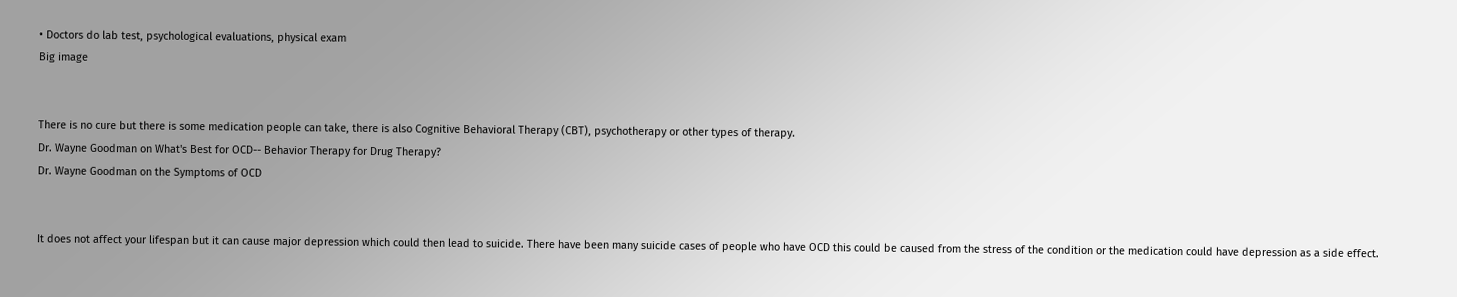• Doctors do lab test, psychological evaluations, physical exam
Big image


There is no cure but there is some medication people can take, there is also Cognitive Behavioral Therapy (CBT), psychotherapy or other types of therapy.
Dr. Wayne Goodman on What's Best for OCD-- Behavior Therapy for Drug Therapy?
Dr. Wayne Goodman on the Symptoms of OCD


It does not affect your lifespan but it can cause major depression which could then lead to suicide. There have been many suicide cases of people who have OCD this could be caused from the stress of the condition or the medication could have depression as a side effect.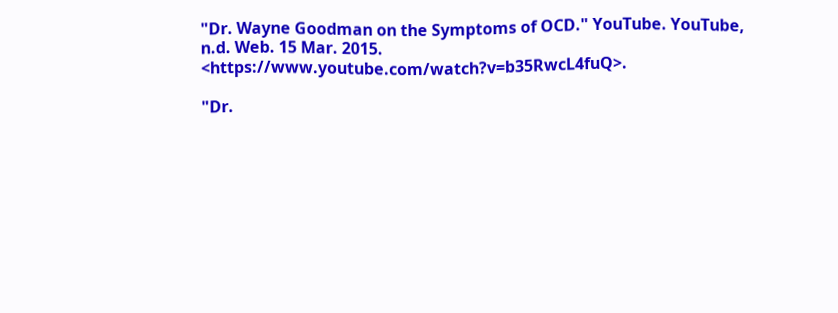"Dr. Wayne Goodman on the Symptoms of OCD." YouTube. YouTube, n.d. Web. 15 Mar. 2015. <https://www.youtube.com/watch?v=b35RwcL4fuQ>.

"Dr.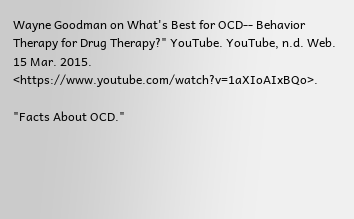Wayne Goodman on What's Best for OCD-- Behavior Therapy for Drug Therapy?" YouTube. YouTube, n.d. Web. 15 Mar. 2015. <https://www.youtube.com/watch?v=1aXIoAIxBQo>.

"Facts About OCD."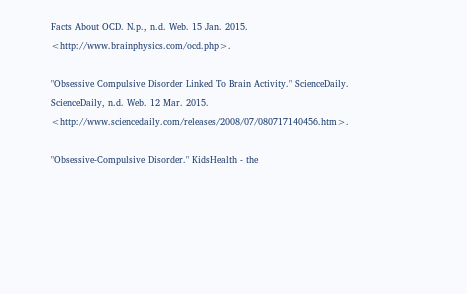Facts About OCD. N.p., n.d. Web. 15 Jan. 2015. <http://www.brainphysics.com/ocd.php>.

"Obsessive Compulsive Disorder Linked To Brain Activity." ScienceDaily. ScienceDaily, n.d. Web. 12 Mar. 2015. <http://www.sciencedaily.com/releases/2008/07/080717140456.htm>.

"Obsessive-Compulsive Disorder." KidsHealth - the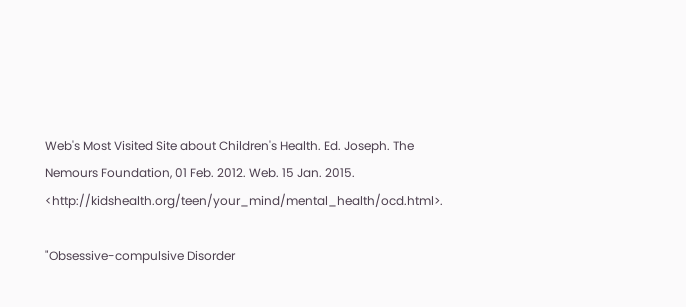Web's Most Visited Site about Children's Health. Ed. Joseph. The Nemours Foundation, 01 Feb. 2012. Web. 15 Jan. 2015. <http://kidshealth.org/teen/your_mind/mental_health/ocd.html>.

"Obsessive-compulsive Disorder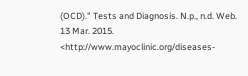(OCD)." Tests and Diagnosis. N.p., n.d. Web. 13 Mar. 2015. <http://www.mayoclinic.org/diseases-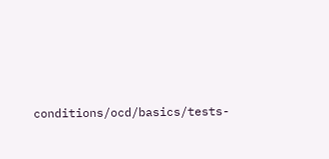conditions/ocd/basics/tests-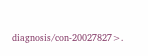diagnosis/con-20027827>.